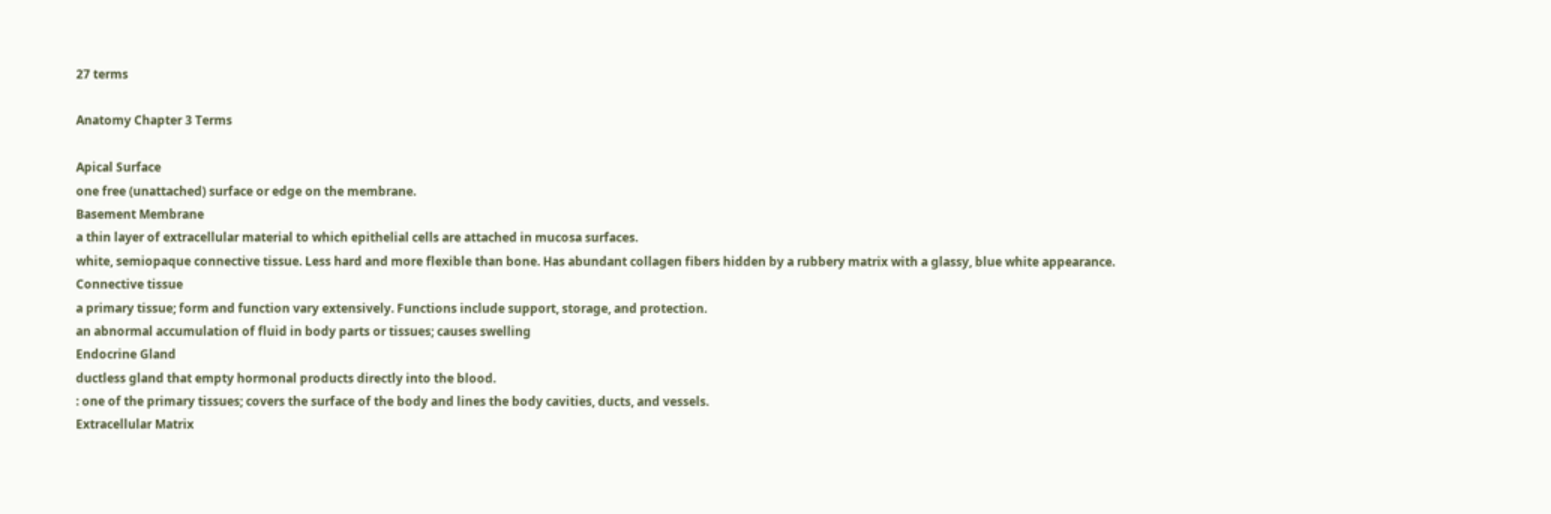27 terms

Anatomy Chapter 3 Terms

Apical Surface
one free (unattached) surface or edge on the membrane.
Basement Membrane
a thin layer of extracellular material to which epithelial cells are attached in mucosa surfaces.
white, semiopaque connective tissue. Less hard and more flexible than bone. Has abundant collagen fibers hidden by a rubbery matrix with a glassy, blue white appearance.
Connective tissue
a primary tissue; form and function vary extensively. Functions include support, storage, and protection.
an abnormal accumulation of fluid in body parts or tissues; causes swelling
Endocrine Gland
ductless gland that empty hormonal products directly into the blood.
: one of the primary tissues; covers the surface of the body and lines the body cavities, ducts, and vessels.
Extracellular Matrix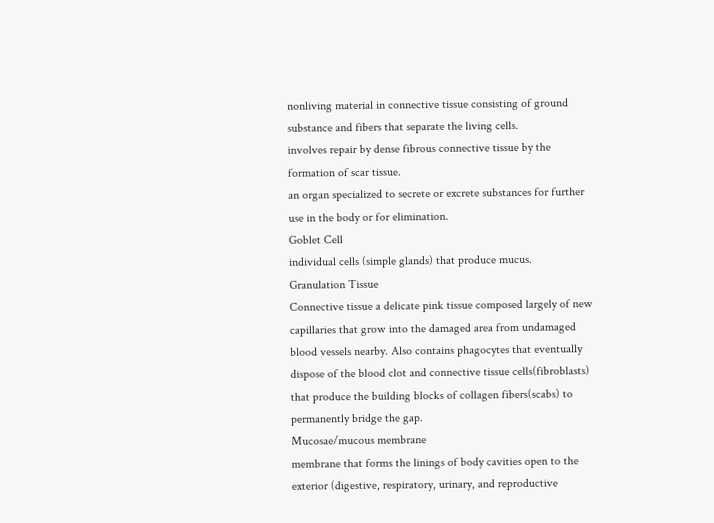nonliving material in connective tissue consisting of ground substance and fibers that separate the living cells.
involves repair by dense fibrous connective tissue by the formation of scar tissue.
an organ specialized to secrete or excrete substances for further use in the body or for elimination.
Goblet Cell
individual cells (simple glands) that produce mucus.
Granulation Tissue
Connective tissue a delicate pink tissue composed largely of new capillaries that grow into the damaged area from undamaged blood vessels nearby. Also contains phagocytes that eventually dispose of the blood clot and connective tissue cells(fibroblasts) that produce the building blocks of collagen fibers(scabs) to permanently bridge the gap.
Mucosae/mucous membrane
membrane that forms the linings of body cavities open to the exterior (digestive, respiratory, urinary, and reproductive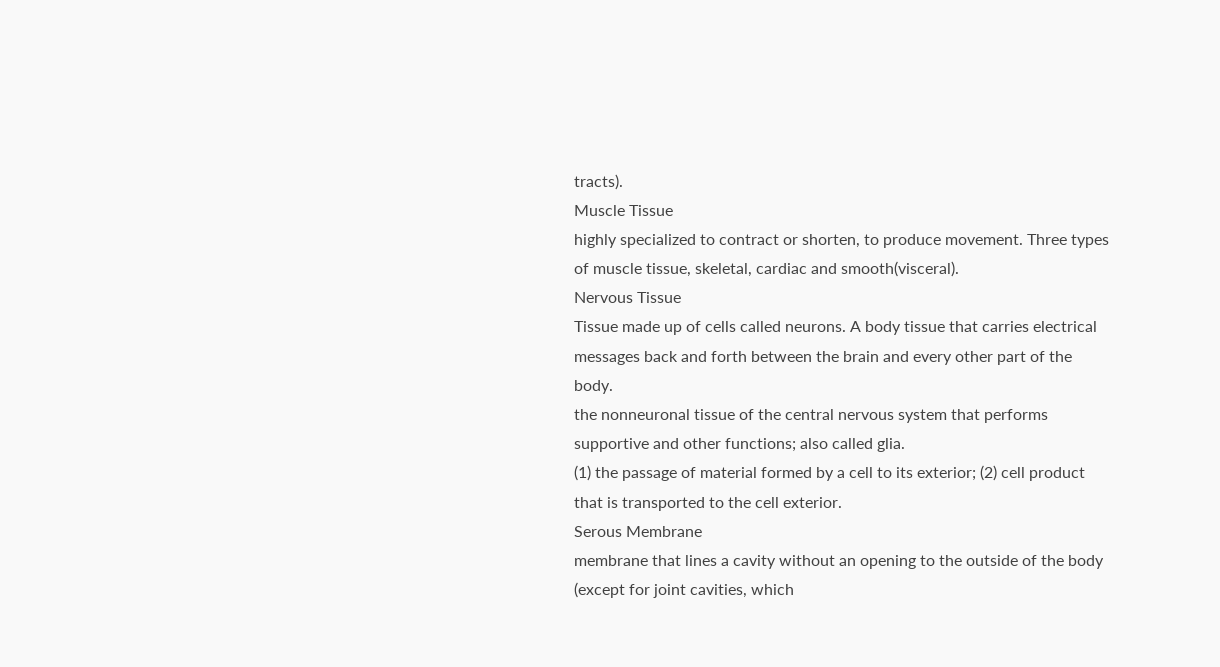tracts).
Muscle Tissue
highly specialized to contract or shorten, to produce movement. Three types of muscle tissue, skeletal, cardiac and smooth(visceral).
Nervous Tissue
Tissue made up of cells called neurons. A body tissue that carries electrical messages back and forth between the brain and every other part of the body.
the nonneuronal tissue of the central nervous system that performs supportive and other functions; also called glia.
(1) the passage of material formed by a cell to its exterior; (2) cell product that is transported to the cell exterior.
Serous Membrane
membrane that lines a cavity without an opening to the outside of the body (except for joint cavities, which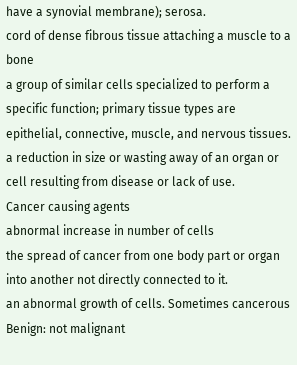have a synovial membrane); serosa.
cord of dense fibrous tissue attaching a muscle to a bone
a group of similar cells specialized to perform a specific function; primary tissue types are epithelial, connective, muscle, and nervous tissues.
a reduction in size or wasting away of an organ or cell resulting from disease or lack of use.
Cancer causing agents
abnormal increase in number of cells
the spread of cancer from one body part or organ into another not directly connected to it.
an abnormal growth of cells. Sometimes cancerous
Benign: not malignant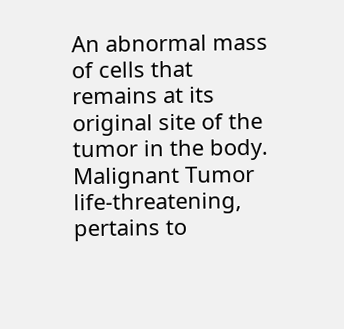An abnormal mass of cells that remains at its original site of the tumor in the body.
Malignant Tumor
life-threatening, pertains to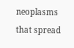neoplasms that spread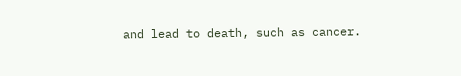and lead to death, such as cancer.